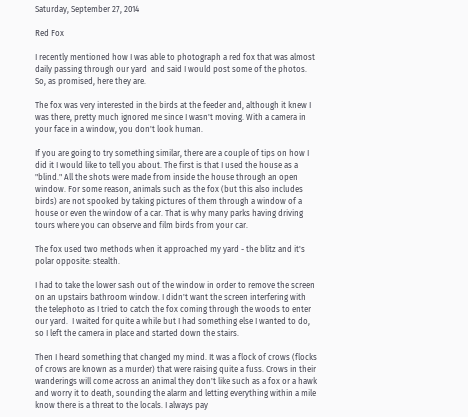Saturday, September 27, 2014

Red Fox

I recently mentioned how I was able to photograph a red fox that was almost daily passing through our yard  and said I would post some of the photos.  So, as promised, here they are.

The fox was very interested in the birds at the feeder and, although it knew I was there, pretty much ignored me since I wasn't moving. With a camera in your face in a window, you don't look human.

If you are going to try something similar, there are a couple of tips on how I did it I would like to tell you about. The first is that I used the house as a "blind." All the shots were made from inside the house through an open window. For some reason, animals such as the fox (but this also includes birds) are not spooked by taking pictures of them through a window of a house or even the window of a car. That is why many parks having driving tours where you can observe and film birds from your car.

The fox used two methods when it approached my yard - the blitz and it's polar opposite: stealth.

I had to take the lower sash out of the window in order to remove the screen on an upstairs bathroom window. I didn't want the screen interfering with the telephoto as I tried to catch the fox coming through the woods to enter our yard.  I waited for quite a while but I had something else I wanted to do, so I left the camera in place and started down the stairs.

Then I heard something that changed my mind. It was a flock of crows (flocks of crows are known as a murder) that were raising quite a fuss. Crows in their wanderings will come across an animal they don't like such as a fox or a hawk and worry it to death, sounding the alarm and letting everything within a mile know there is a threat to the locals. I always pay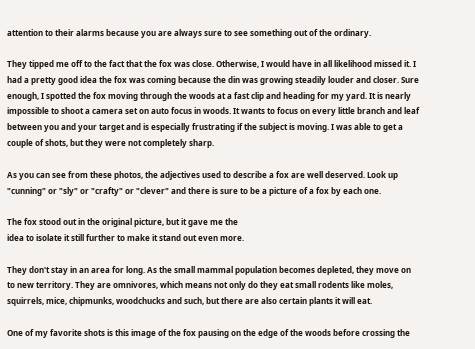attention to their alarms because you are always sure to see something out of the ordinary.

They tipped me off to the fact that the fox was close. Otherwise, I would have in all likelihood missed it. I had a pretty good idea the fox was coming because the din was growing steadily louder and closer. Sure enough, I spotted the fox moving through the woods at a fast clip and heading for my yard. It is nearly impossible to shoot a camera set on auto focus in woods. It wants to focus on every little branch and leaf between you and your target and is especially frustrating if the subject is moving. I was able to get a couple of shots, but they were not completely sharp.

As you can see from these photos, the adjectives used to describe a fox are well deserved. Look up "cunning" or "sly" or "crafty" or "clever" and there is sure to be a picture of a fox by each one.

The fox stood out in the original picture, but it gave me the
idea to isolate it still further to make it stand out even more.

They don't stay in an area for long. As the small mammal population becomes depleted, they move on to new territory. They are omnivores, which means not only do they eat small rodents like moles, squirrels, mice, chipmunks, woodchucks and such, but there are also certain plants it will eat.

One of my favorite shots is this image of the fox pausing on the edge of the woods before crossing the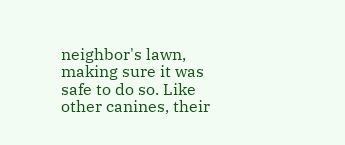neighbor's lawn, making sure it was safe to do so. Like other canines, their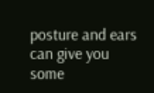posture and ears can give you some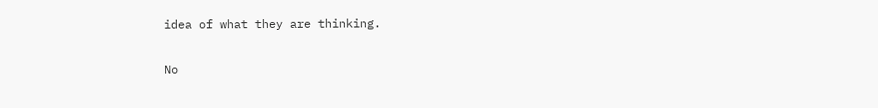idea of what they are thinking.

No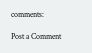comments:

Post a Comment